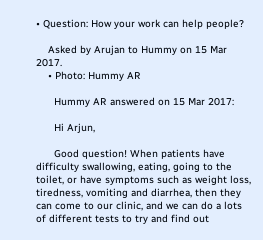• Question: How your work can help people?

    Asked by Arujan to Hummy on 15 Mar 2017.
    • Photo: Hummy AR

      Hummy AR answered on 15 Mar 2017:

      Hi Arjun,

      Good question! When patients have difficulty swallowing, eating, going to the toilet, or have symptoms such as weight loss, tiredness, vomiting and diarrhea, then they can come to our clinic, and we can do a lots of different tests to try and find out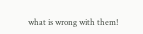what is wrong with them!